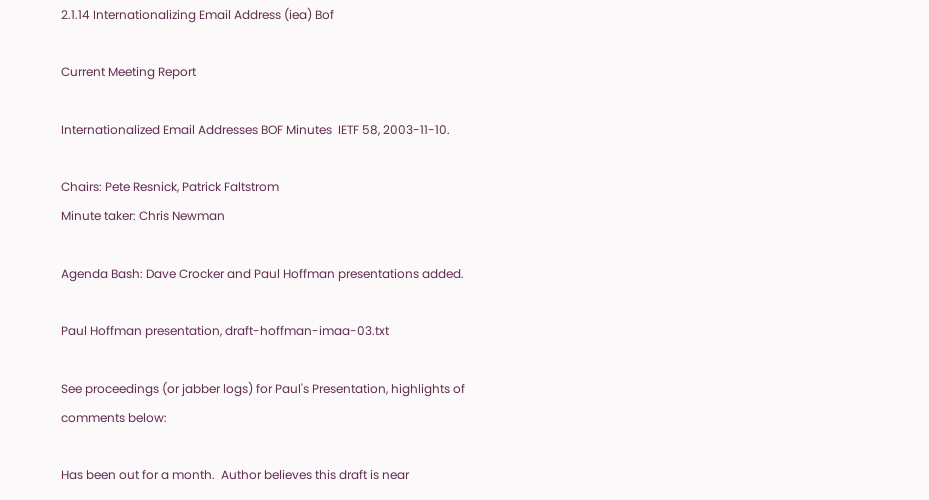2.1.14 Internationalizing Email Address (iea) Bof

Current Meeting Report

Internationalized Email Addresses BOF Minutes  IETF 58, 2003-11-10.

Chairs: Pete Resnick, Patrick Faltstrom
Minute taker: Chris Newman

Agenda Bash: Dave Crocker and Paul Hoffman presentations added.

Paul Hoffman presentation, draft-hoffman-imaa-03.txt

See proceedings (or jabber logs) for Paul's Presentation, highlights of
comments below:

Has been out for a month.  Author believes this draft is near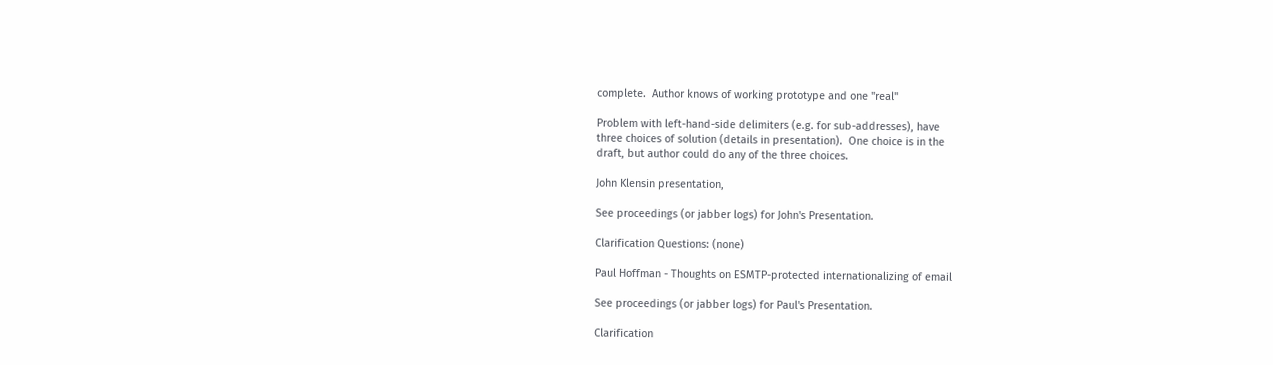complete.  Author knows of working prototype and one "real"

Problem with left-hand-side delimiters (e.g. for sub-addresses), have
three choices of solution (details in presentation).  One choice is in the
draft, but author could do any of the three choices.

John Klensin presentation,

See proceedings (or jabber logs) for John's Presentation.

Clarification Questions: (none)

Paul Hoffman - Thoughts on ESMTP-protected internationalizing of email

See proceedings (or jabber logs) for Paul's Presentation.

Clarification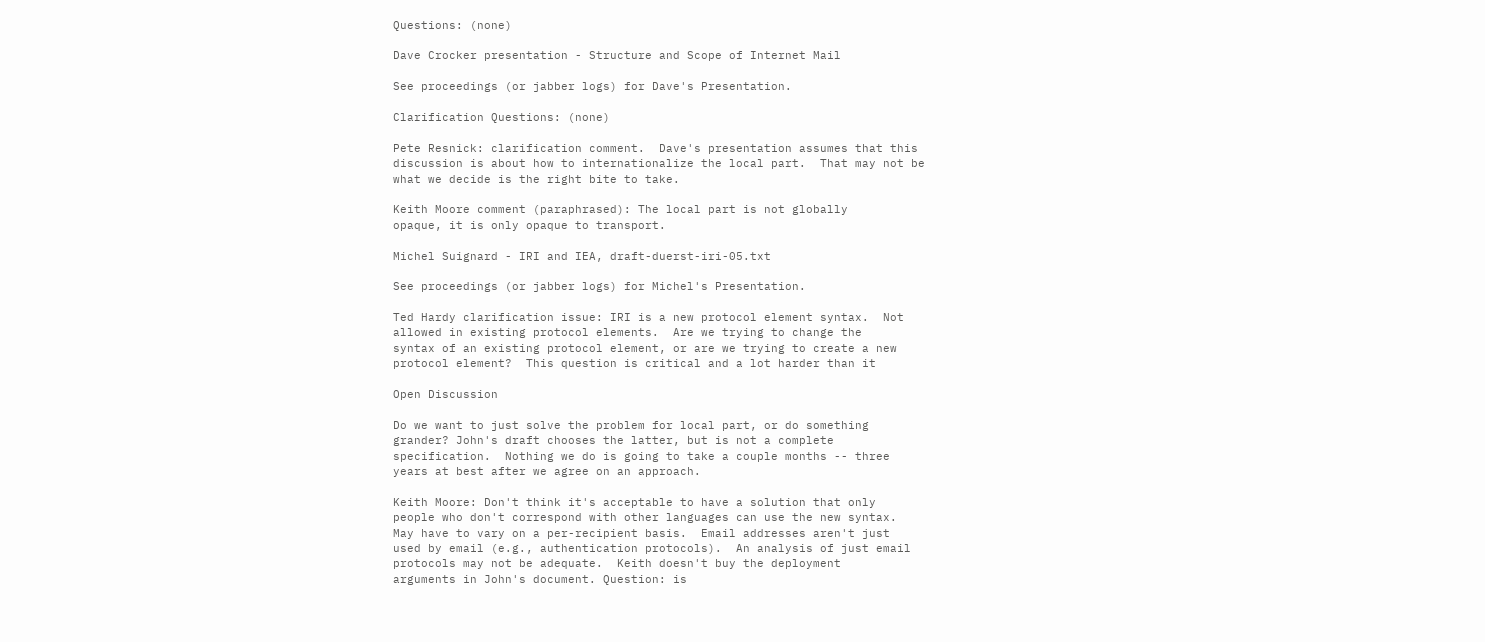Questions: (none)

Dave Crocker presentation - Structure and Scope of Internet Mail

See proceedings (or jabber logs) for Dave's Presentation.

Clarification Questions: (none)

Pete Resnick: clarification comment.  Dave's presentation assumes that this
discussion is about how to internationalize the local part.  That may not be
what we decide is the right bite to take.

Keith Moore comment (paraphrased): The local part is not globally
opaque, it is only opaque to transport.

Michel Suignard - IRI and IEA, draft-duerst-iri-05.txt

See proceedings (or jabber logs) for Michel's Presentation.

Ted Hardy clarification issue: IRI is a new protocol element syntax.  Not
allowed in existing protocol elements.  Are we trying to change the
syntax of an existing protocol element, or are we trying to create a new
protocol element?  This question is critical and a lot harder than it

Open Discussion

Do we want to just solve the problem for local part, or do something
grander? John's draft chooses the latter, but is not a complete
specification.  Nothing we do is going to take a couple months -- three
years at best after we agree on an approach.

Keith Moore: Don't think it's acceptable to have a solution that only
people who don't correspond with other languages can use the new syntax.
May have to vary on a per-recipient basis.  Email addresses aren't just
used by email (e.g., authentication protocols).  An analysis of just email
protocols may not be adequate.  Keith doesn't buy the deployment
arguments in John's document. Question: is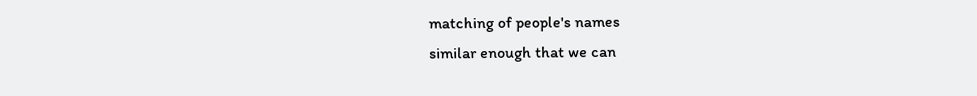matching of people's names
similar enough that we can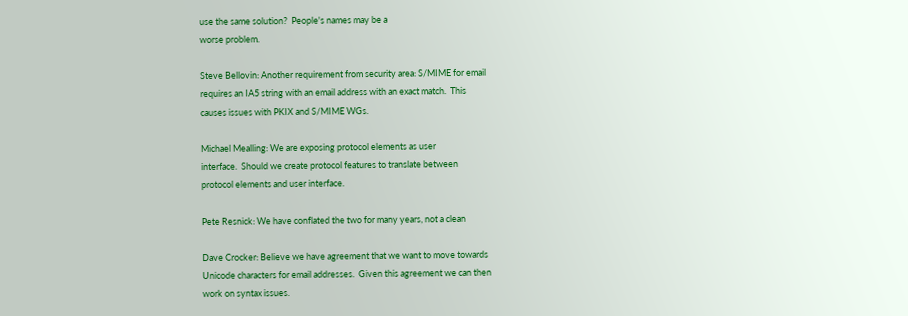use the same solution?  People's names may be a
worse problem.

Steve Bellovin: Another requirement from security area: S/MIME for email
requires an IA5 string with an email address with an exact match.  This
causes issues with PKIX and S/MIME WGs.

Michael Mealling: We are exposing protocol elements as user
interface.  Should we create protocol features to translate between
protocol elements and user interface.

Pete Resnick: We have conflated the two for many years, not a clean

Dave Crocker: Believe we have agreement that we want to move towards
Unicode characters for email addresses.  Given this agreement we can then
work on syntax issues.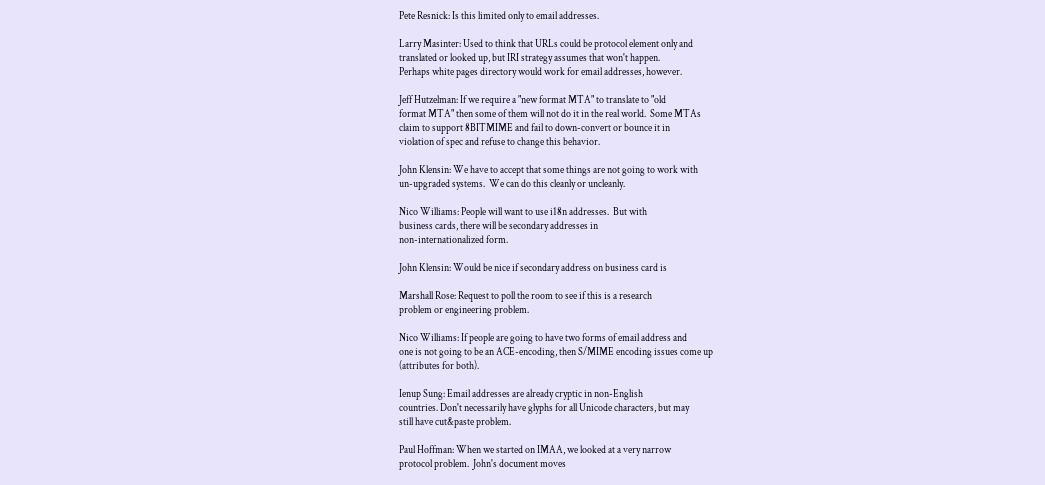Pete Resnick: Is this limited only to email addresses.

Larry Masinter: Used to think that URLs could be protocol element only and
translated or looked up, but IRI strategy assumes that won't happen.
Perhaps white pages directory would work for email addresses, however.

Jeff Hutzelman: If we require a "new format MTA" to translate to "old
format MTA" then some of them will not do it in the real world.  Some MTAs
claim to support 8BITMIME and fail to down-convert or bounce it in
violation of spec and refuse to change this behavior.

John Klensin: We have to accept that some things are not going to work with
un-upgraded systems.  We can do this cleanly or uncleanly.

Nico Williams: People will want to use i18n addresses.  But with
business cards, there will be secondary addresses in
non-internationalized form.

John Klensin: Would be nice if secondary address on business card is

Marshall Rose: Request to poll the room to see if this is a research
problem or engineering problem.

Nico Williams: If people are going to have two forms of email address and
one is not going to be an ACE-encoding, then S/MIME encoding issues come up
(attributes for both).

Ienup Sung: Email addresses are already cryptic in non-English
countries. Don't necessarily have glyphs for all Unicode characters, but may
still have cut&paste problem.

Paul Hoffman: When we started on IMAA, we looked at a very narrow
protocol problem.  John's document moves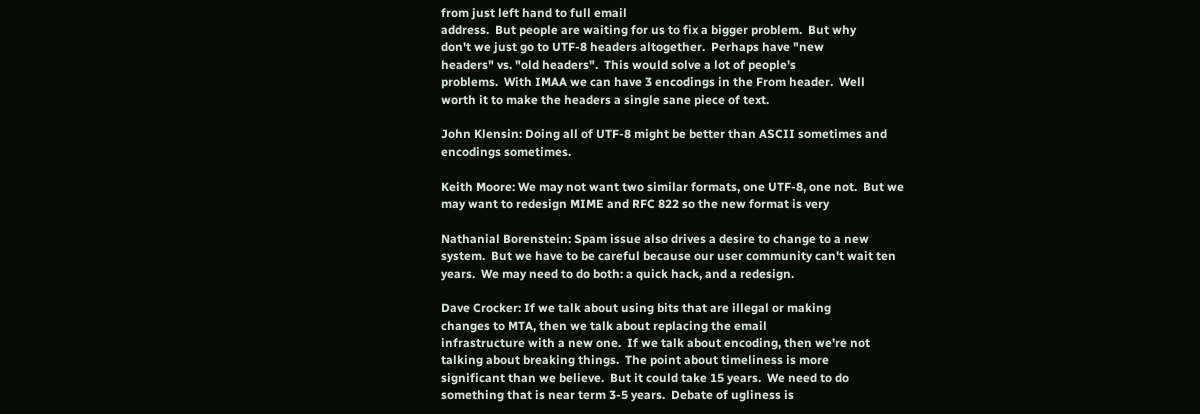from just left hand to full email
address.  But people are waiting for us to fix a bigger problem.  But why
don't we just go to UTF-8 headers altogether.  Perhaps have "new
headers" vs. "old headers".  This would solve a lot of people's
problems.  With IMAA we can have 3 encodings in the From header.  Well
worth it to make the headers a single sane piece of text.

John Klensin: Doing all of UTF-8 might be better than ASCII sometimes and
encodings sometimes.

Keith Moore: We may not want two similar formats, one UTF-8, one not.  But we
may want to redesign MIME and RFC 822 so the new format is very

Nathanial Borenstein: Spam issue also drives a desire to change to a new
system.  But we have to be careful because our user community can't wait ten
years.  We may need to do both: a quick hack, and a redesign.

Dave Crocker: If we talk about using bits that are illegal or making
changes to MTA, then we talk about replacing the email
infrastructure with a new one.  If we talk about encoding, then we're not
talking about breaking things.  The point about timeliness is more
significant than we believe.  But it could take 15 years.  We need to do
something that is near term 3-5 years.  Debate of ugliness is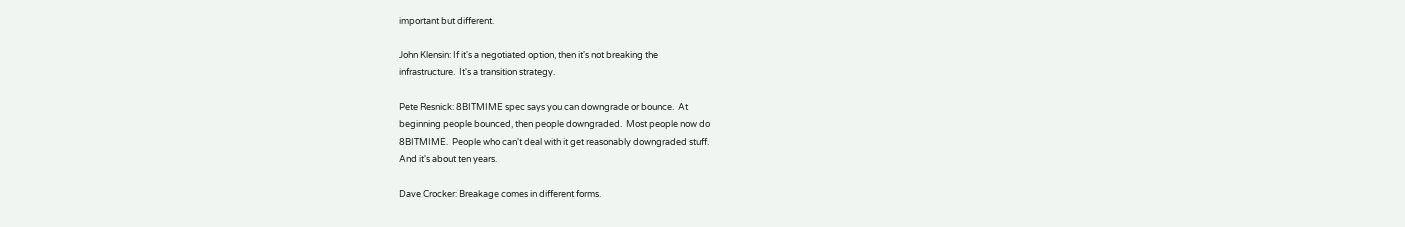important but different.

John Klensin: If it's a negotiated option, then it's not breaking the
infrastructure.  It's a transition strategy.

Pete Resnick: 8BITMIME spec says you can downgrade or bounce.  At
beginning people bounced, then people downgraded.  Most people now do
8BITMIME.  People who can't deal with it get reasonably downgraded stuff.
And it's about ten years.

Dave Crocker: Breakage comes in different forms.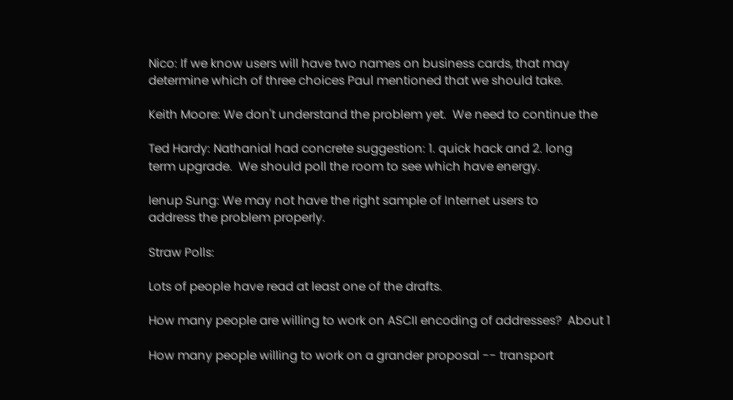Nico: If we know users will have two names on business cards, that may
determine which of three choices Paul mentioned that we should take.

Keith Moore: We don't understand the problem yet.  We need to continue the

Ted Hardy: Nathanial had concrete suggestion: 1. quick hack and 2. long
term upgrade.  We should poll the room to see which have energy.

Ienup Sung: We may not have the right sample of Internet users to
address the problem properly.

Straw Polls:

Lots of people have read at least one of the drafts.

How many people are willing to work on ASCII encoding of addresses?  About 1

How many people willing to work on a grander proposal -- transport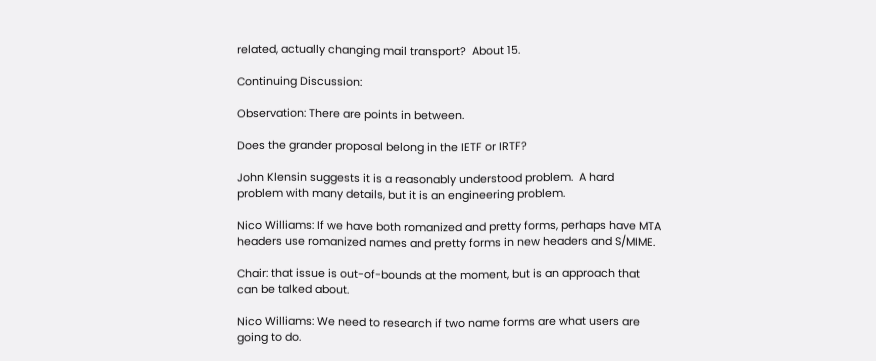related, actually changing mail transport?  About 15.

Continuing Discussion:

Observation: There are points in between.

Does the grander proposal belong in the IETF or IRTF?

John Klensin suggests it is a reasonably understood problem.  A hard
problem with many details, but it is an engineering problem.

Nico Williams: If we have both romanized and pretty forms, perhaps have MTA
headers use romanized names and pretty forms in new headers and S/MIME.

Chair: that issue is out-of-bounds at the moment, but is an approach that
can be talked about.

Nico Williams: We need to research if two name forms are what users are
going to do.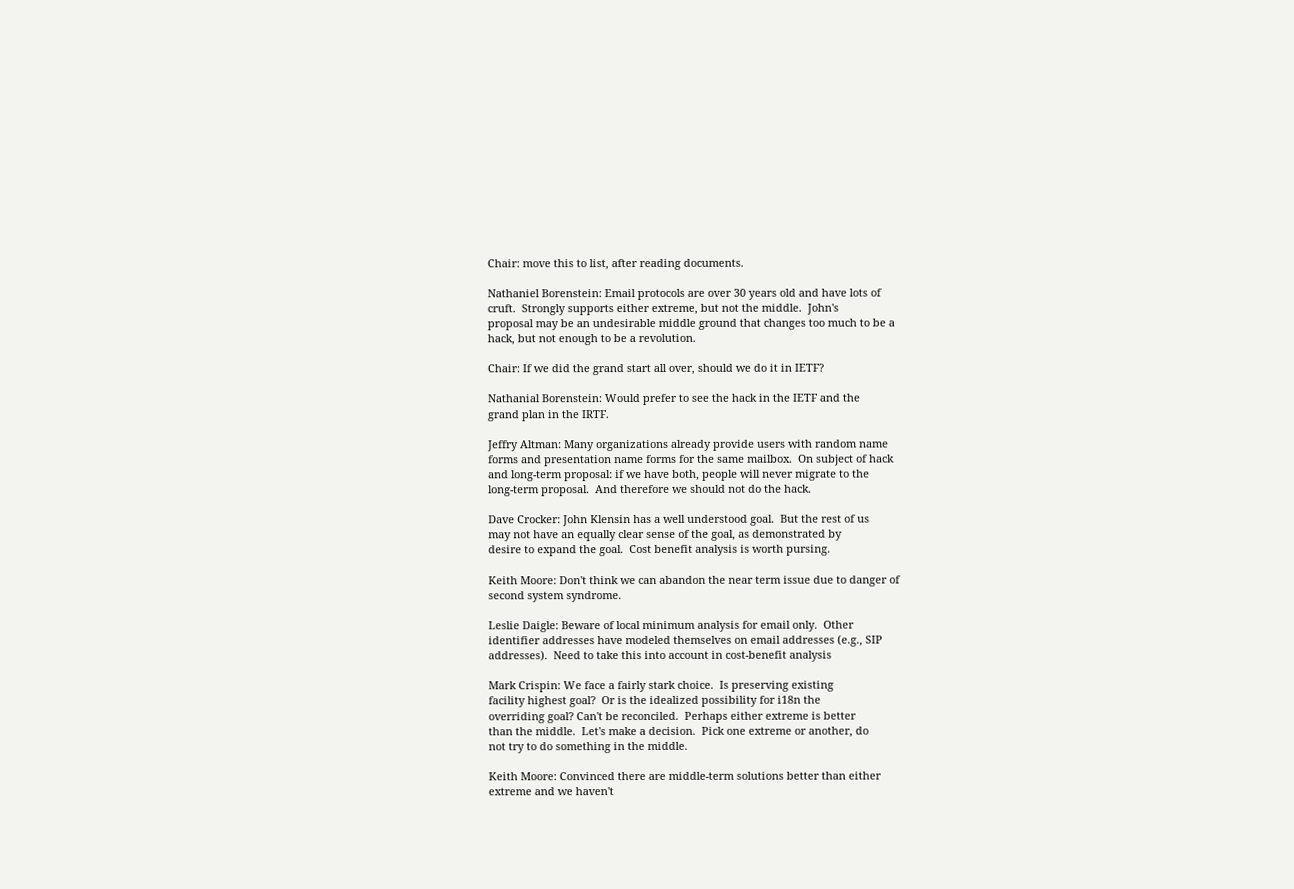Chair: move this to list, after reading documents.

Nathaniel Borenstein: Email protocols are over 30 years old and have lots of
cruft.  Strongly supports either extreme, but not the middle.  John's
proposal may be an undesirable middle ground that changes too much to be a
hack, but not enough to be a revolution.

Chair: If we did the grand start all over, should we do it in IETF?

Nathanial Borenstein: Would prefer to see the hack in the IETF and the
grand plan in the IRTF.

Jeffry Altman: Many organizations already provide users with random name
forms and presentation name forms for the same mailbox.  On subject of hack
and long-term proposal: if we have both, people will never migrate to the
long-term proposal.  And therefore we should not do the hack.

Dave Crocker: John Klensin has a well understood goal.  But the rest of us
may not have an equally clear sense of the goal, as demonstrated by
desire to expand the goal.  Cost benefit analysis is worth pursing.

Keith Moore: Don't think we can abandon the near term issue due to danger of
second system syndrome.

Leslie Daigle: Beware of local minimum analysis for email only.  Other
identifier addresses have modeled themselves on email addresses (e.g., SIP
addresses).  Need to take this into account in cost-benefit analysis

Mark Crispin: We face a fairly stark choice.  Is preserving existing
facility highest goal?  Or is the idealized possibility for i18n the
overriding goal? Can't be reconciled.  Perhaps either extreme is better
than the middle.  Let's make a decision.  Pick one extreme or another, do
not try to do something in the middle.

Keith Moore: Convinced there are middle-term solutions better than either
extreme and we haven't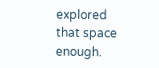explored that space enough.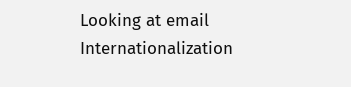Looking at email Internationalization